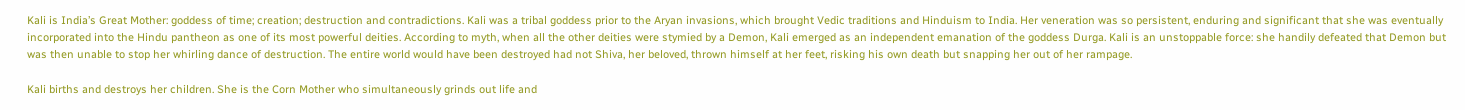Kali is India’s Great Mother: goddess of time; creation; destruction and contradictions. Kali was a tribal goddess prior to the Aryan invasions, which brought Vedic traditions and Hinduism to India. Her veneration was so persistent, enduring and significant that she was eventually incorporated into the Hindu pantheon as one of its most powerful deities. According to myth, when all the other deities were stymied by a Demon, Kali emerged as an independent emanation of the goddess Durga. Kali is an unstoppable force: she handily defeated that Demon but was then unable to stop her whirling dance of destruction. The entire world would have been destroyed had not Shiva, her beloved, thrown himself at her feet, risking his own death but snapping her out of her rampage.

Kali births and destroys her children. She is the Corn Mother who simultaneously grinds out life and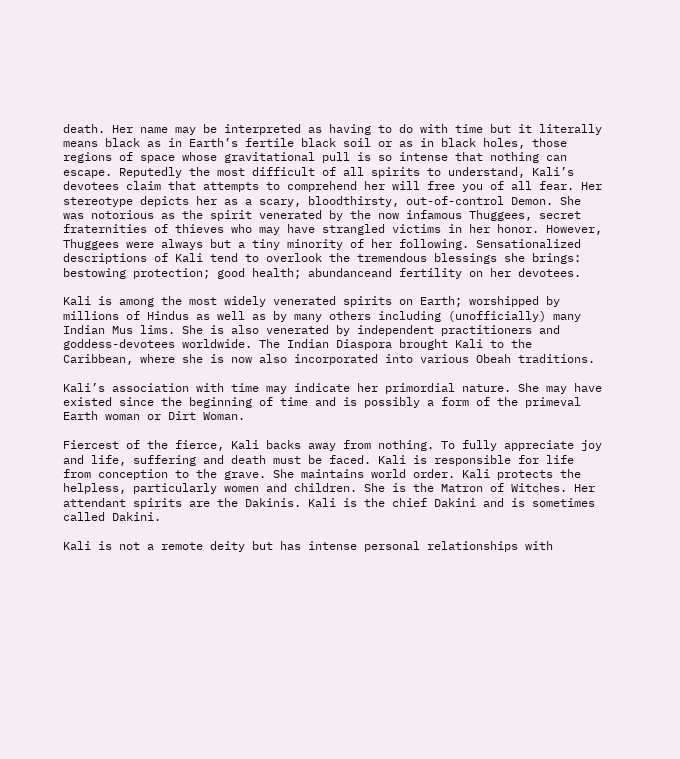death. Her name may be interpreted as having to do with time but it literally means black as in Earth’s fertile black soil or as in black holes, those regions of space whose gravitational pull is so intense that nothing can escape. Reputedly the most difficult of all spirits to understand, Kali’s devotees claim that attempts to comprehend her will free you of all fear. Her stereotype depicts her as a scary, bloodthirsty, out-of-control Demon. She was notorious as the spirit venerated by the now infamous Thuggees, secret fraternities of thieves who may have strangled victims in her honor. However, Thuggees were always but a tiny minority of her following. Sensationalized descriptions of Kali tend to overlook the tremendous blessings she brings: bestowing protection; good health; abundanceand fertility on her devotees.

Kali is among the most widely venerated spirits on Earth; worshipped by millions of Hindus as well as by many others including (unofficially) many Indian Mus lims. She is also venerated by independent practitioners and goddess-devotees worldwide. The Indian Diaspora brought Kali to the Caribbean, where she is now also incorporated into various Obeah traditions.

Kali’s association with time may indicate her primordial nature. She may have existed since the beginning of time and is possibly a form of the primeval Earth woman or Dirt Woman.

Fiercest of the fierce, Kali backs away from nothing. To fully appreciate joy and life, suffering and death must be faced. Kali is responsible for life from conception to the grave. She maintains world order. Kali protects the helpless, particularly women and children. She is the Matron of Witches. Her attendant spirits are the Dakinis. Kali is the chief Dakini and is sometimes called Dakini.

Kali is not a remote deity but has intense personal relationships with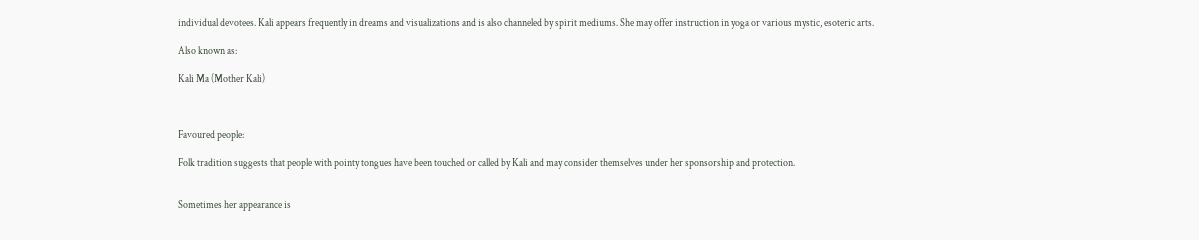individual devotees. Kali appears frequently in dreams and visualizations and is also channeled by spirit mediums. She may offer instruction in yoga or various mystic, esoteric arts.

Also known as:

Kali Ma (Mother Kali)



Favoured people:

Folk tradition suggests that people with pointy tongues have been touched or called by Kali and may consider themselves under her sponsorship and protection.


Sometimes her appearance is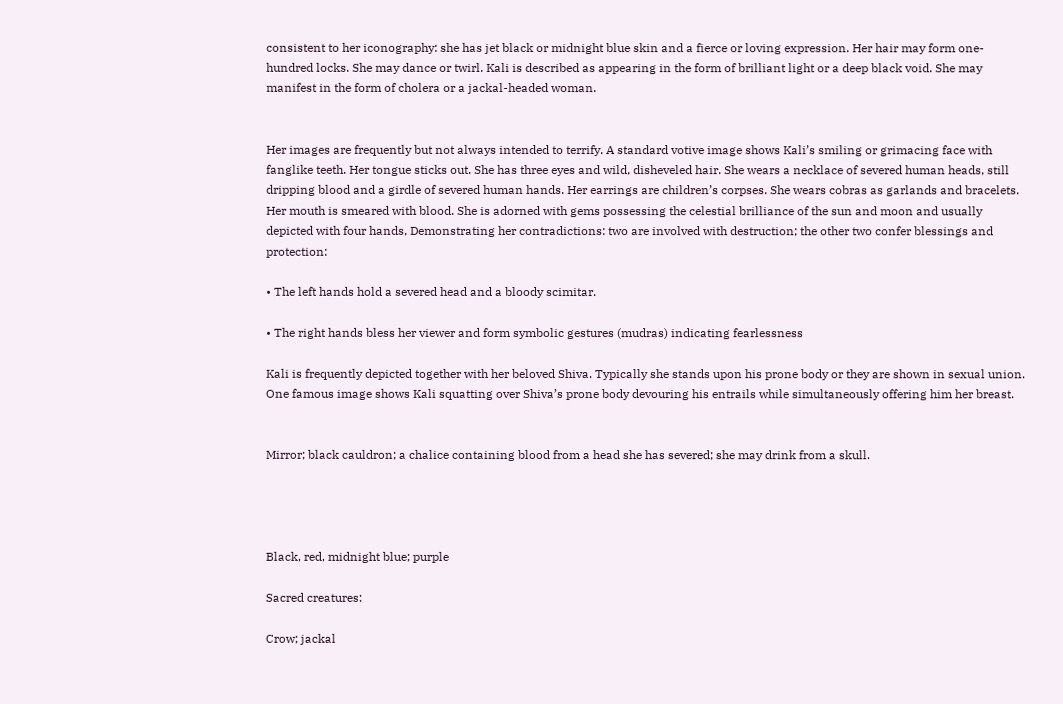consistent to her iconography: she has jet black or midnight blue skin and a fierce or loving expression. Her hair may form one-hundred locks. She may dance or twirl. Kali is described as appearing in the form of brilliant light or a deep black void. She may manifest in the form of cholera or a jackal-headed woman.


Her images are frequently but not always intended to terrify. A standard votive image shows Kali’s smiling or grimacing face with fanglike teeth. Her tongue sticks out. She has three eyes and wild, disheveled hair. She wears a necklace of severed human heads, still dripping blood and a girdle of severed human hands. Her earrings are children’s corpses. She wears cobras as garlands and bracelets. Her mouth is smeared with blood. She is adorned with gems possessing the celestial brilliance of the sun and moon and usually depicted with four hands, Demonstrating her contradictions: two are involved with destruction; the other two confer blessings and protection:

• The left hands hold a severed head and a bloody scimitar.

• The right hands bless her viewer and form symbolic gestures (mudras) indicating fearlessness

Kali is frequently depicted together with her beloved Shiva. Typically she stands upon his prone body or they are shown in sexual union. One famous image shows Kali squatting over Shiva’s prone body devouring his entrails while simultaneously offering him her breast.


Mirror; black cauldron; a chalice containing blood from a head she has severed; she may drink from a skull.




Black, red, midnight blue; purple

Sacred creatures:

Crow; jackal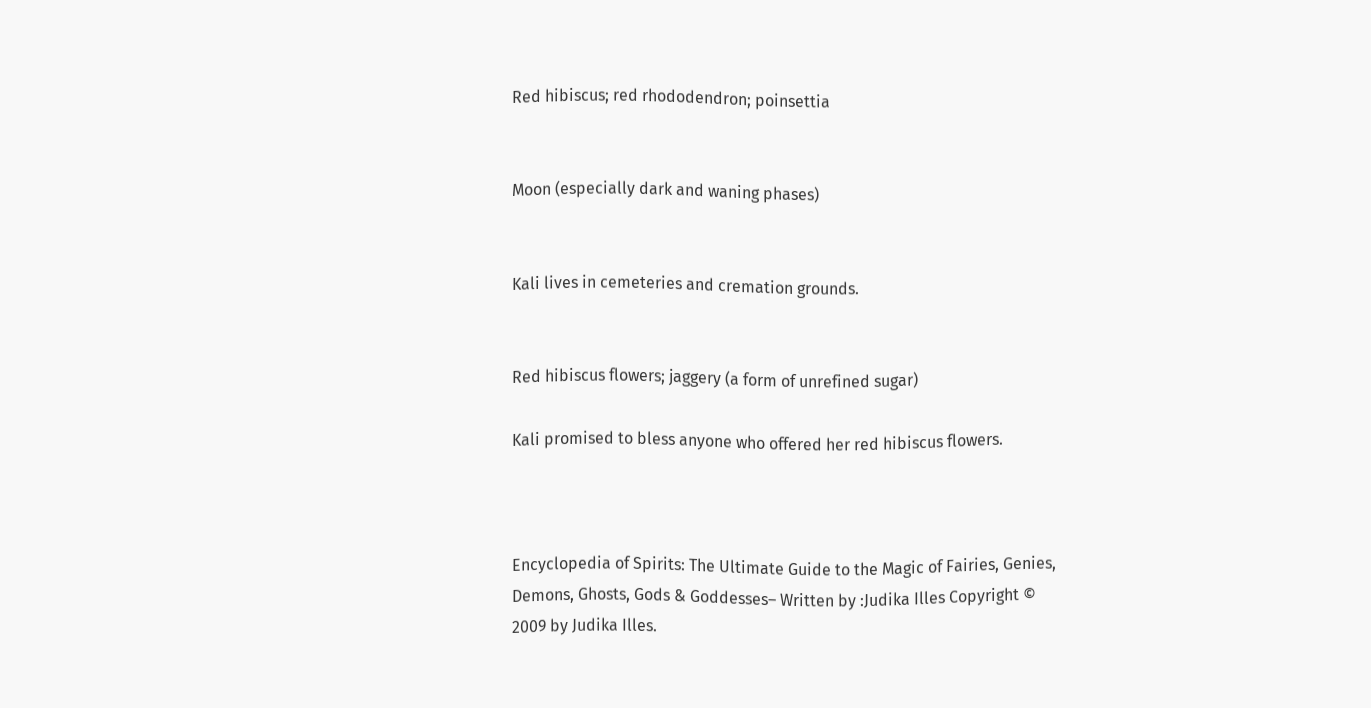Red hibiscus; red rhododendron; poinsettia


Moon (especially dark and waning phases)


Kali lives in cemeteries and cremation grounds.


Red hibiscus flowers; jaggery (a form of unrefined sugar)

Kali promised to bless anyone who offered her red hibiscus flowers.



Encyclopedia of Spirits: The Ultimate Guide to the Magic of Fairies, Genies, Demons, Ghosts, Gods & Goddesses– Written by :Judika Illes Copyright © 2009 by Judika Illes.